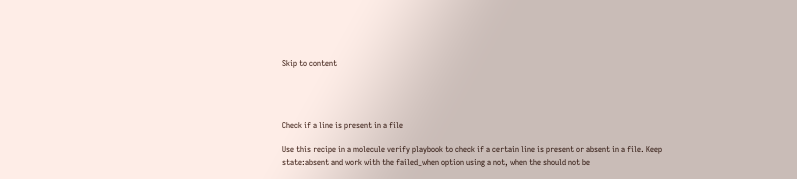Skip to content




Check if a line is present in a file

Use this recipe in a molecule verify playbook to check if a certain line is present or absent in a file. Keep state:absent and work with the failed_when option using a not, when the should not be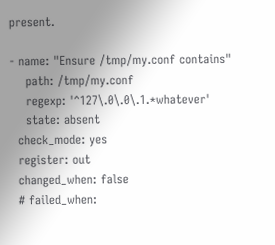present.

- name: "Ensure /tmp/my.conf contains"
    path: /tmp/my.conf
    regexp: '^127\.0\.0\.1.*whatever'
    state: absent
  check_mode: yes
  register: out
  changed_when: false
  # failed_when: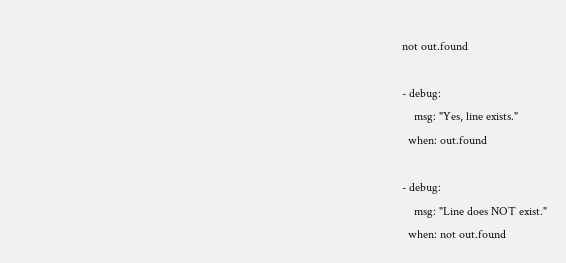not out.found

- debug:
    msg: "Yes, line exists."
  when: out.found

- debug:
    msg: "Line does NOT exist."
  when: not out.found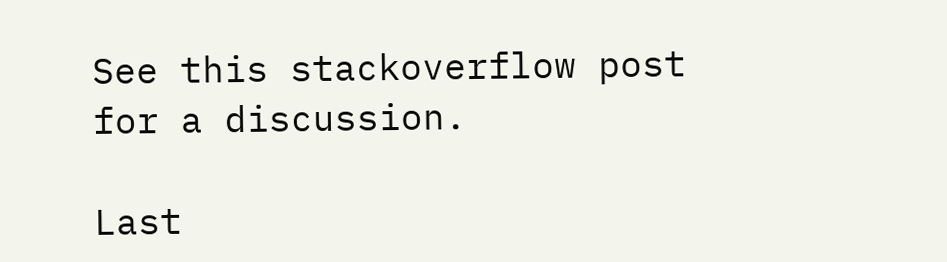See this stackoverflow post for a discussion.

Last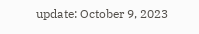update: October 9, 2023